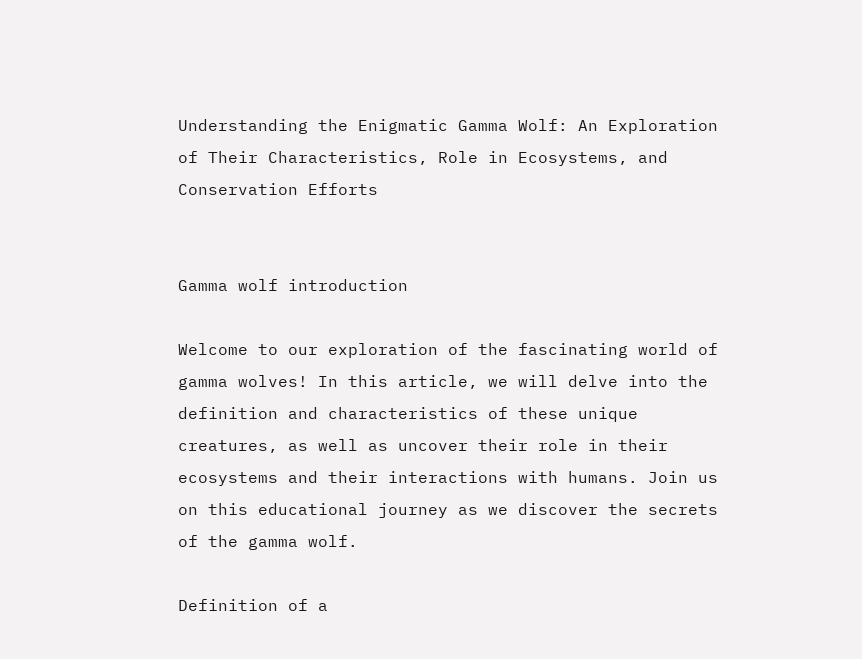Understanding the Enigmatic Gamma Wolf: An Exploration of Their Characteristics, Role in Ecosystems, and Conservation Efforts


Gamma wolf introduction

Welcome to our exploration of the fascinating world of gamma wolves! In this article, we will delve into the definition and characteristics of these unique creatures, as well as uncover their role in their ecosystems and their interactions with humans. Join us on this educational journey as we discover the secrets of the gamma wolf.

Definition of a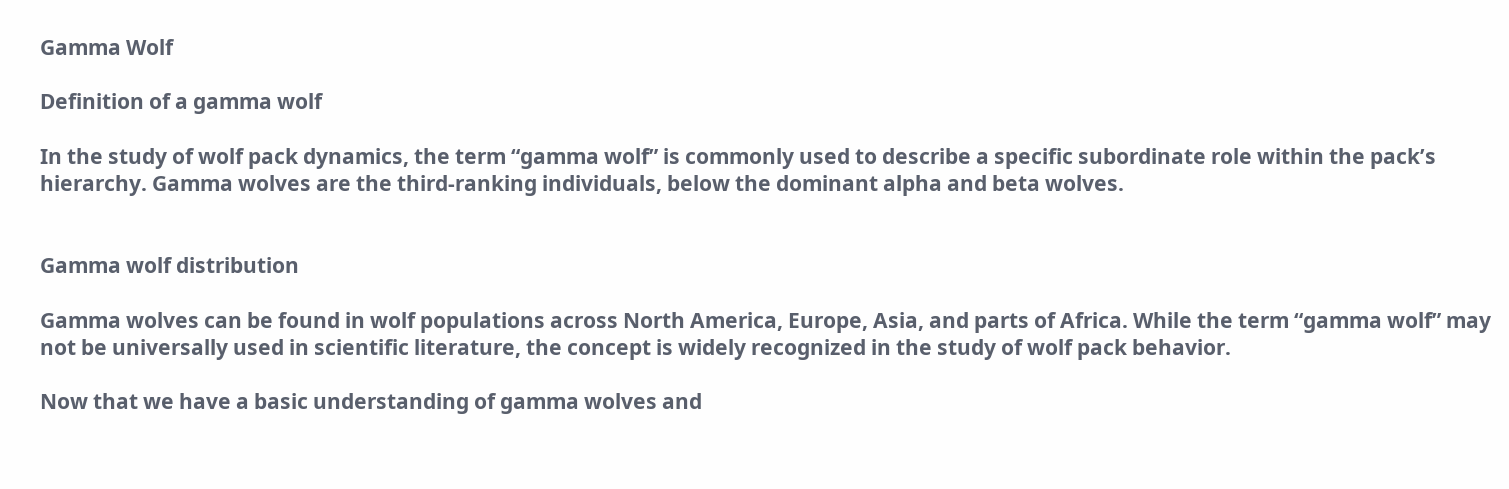Gamma Wolf

Definition of a gamma wolf

In the study of wolf pack dynamics, the term “gamma wolf” is commonly used to describe a specific subordinate role within the pack’s hierarchy. Gamma wolves are the third-ranking individuals, below the dominant alpha and beta wolves.


Gamma wolf distribution

Gamma wolves can be found in wolf populations across North America, Europe, Asia, and parts of Africa. While the term “gamma wolf” may not be universally used in scientific literature, the concept is widely recognized in the study of wolf pack behavior.

Now that we have a basic understanding of gamma wolves and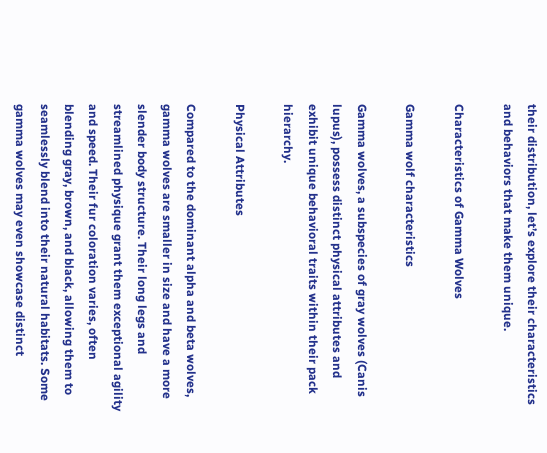their distribution, let’s explore their characteristics and behaviors that make them unique.

Characteristics of Gamma Wolves

Gamma wolf characteristics

Gamma wolves, a subspecies of gray wolves (Canis lupus), possess distinct physical attributes and exhibit unique behavioral traits within their pack hierarchy.

Physical Attributes

Compared to the dominant alpha and beta wolves, gamma wolves are smaller in size and have a more slender body structure. Their long legs and streamlined physique grant them exceptional agility and speed. Their fur coloration varies, often blending gray, brown, and black, allowing them to seamlessly blend into their natural habitats. Some gamma wolves may even showcase distinct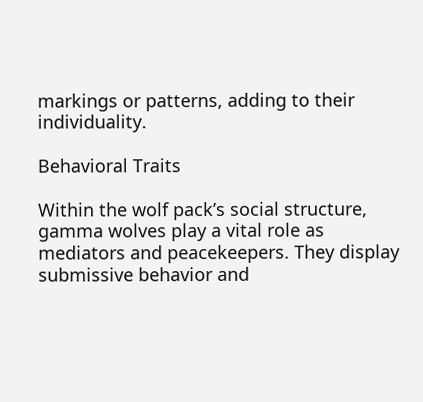markings or patterns, adding to their individuality.

Behavioral Traits

Within the wolf pack’s social structure, gamma wolves play a vital role as mediators and peacekeepers. They display submissive behavior and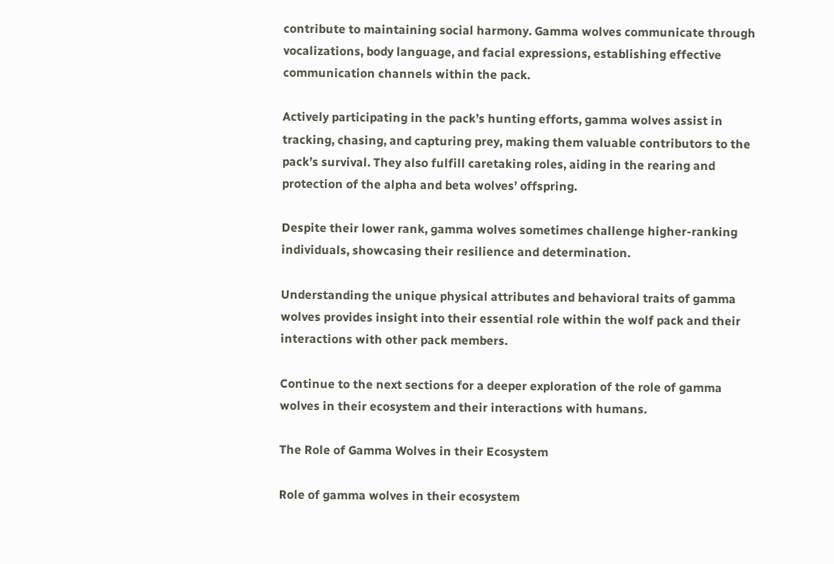contribute to maintaining social harmony. Gamma wolves communicate through vocalizations, body language, and facial expressions, establishing effective communication channels within the pack.

Actively participating in the pack’s hunting efforts, gamma wolves assist in tracking, chasing, and capturing prey, making them valuable contributors to the pack’s survival. They also fulfill caretaking roles, aiding in the rearing and protection of the alpha and beta wolves’ offspring.

Despite their lower rank, gamma wolves sometimes challenge higher-ranking individuals, showcasing their resilience and determination.

Understanding the unique physical attributes and behavioral traits of gamma wolves provides insight into their essential role within the wolf pack and their interactions with other pack members.

Continue to the next sections for a deeper exploration of the role of gamma wolves in their ecosystem and their interactions with humans.

The Role of Gamma Wolves in their Ecosystem

Role of gamma wolves in their ecosystem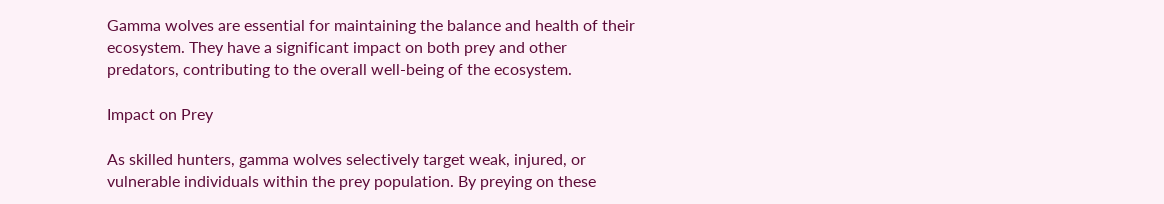Gamma wolves are essential for maintaining the balance and health of their ecosystem. They have a significant impact on both prey and other predators, contributing to the overall well-being of the ecosystem.

Impact on Prey

As skilled hunters, gamma wolves selectively target weak, injured, or vulnerable individuals within the prey population. By preying on these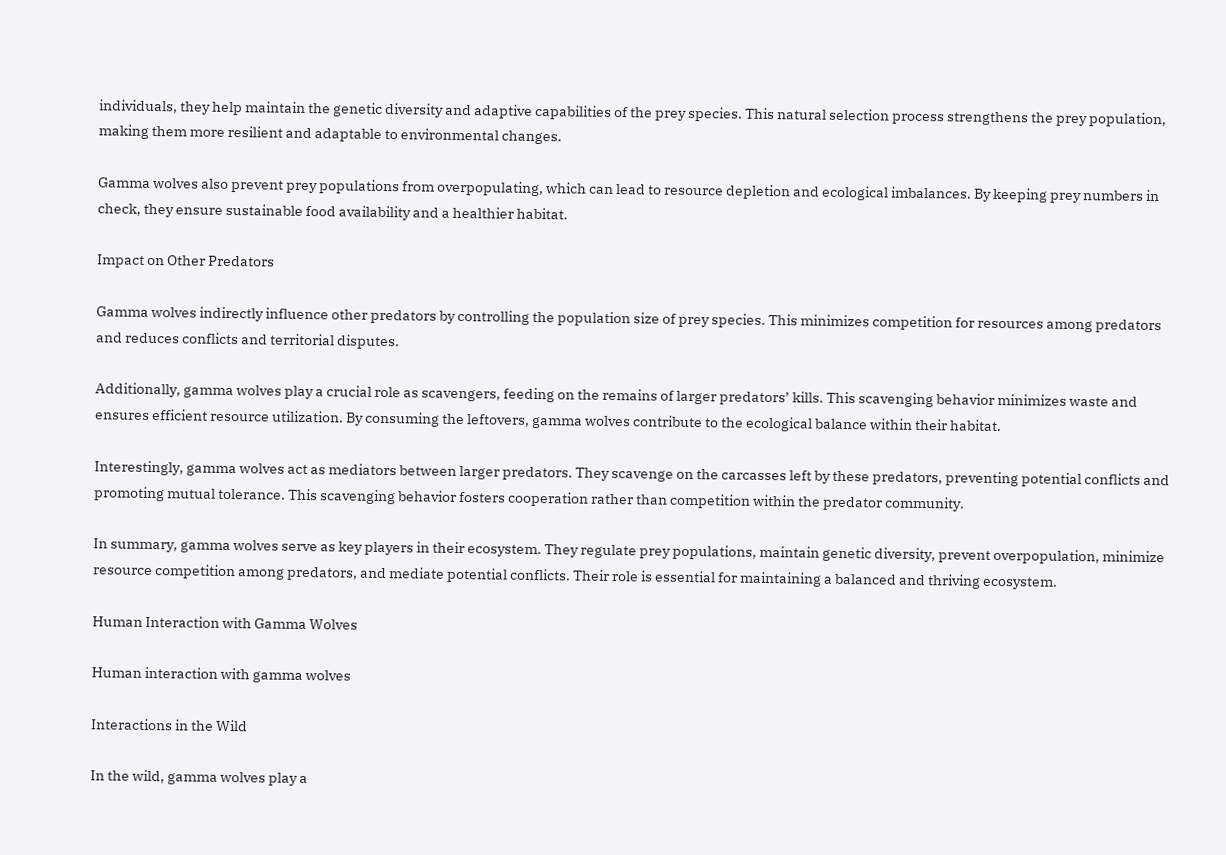individuals, they help maintain the genetic diversity and adaptive capabilities of the prey species. This natural selection process strengthens the prey population, making them more resilient and adaptable to environmental changes.

Gamma wolves also prevent prey populations from overpopulating, which can lead to resource depletion and ecological imbalances. By keeping prey numbers in check, they ensure sustainable food availability and a healthier habitat.

Impact on Other Predators

Gamma wolves indirectly influence other predators by controlling the population size of prey species. This minimizes competition for resources among predators and reduces conflicts and territorial disputes.

Additionally, gamma wolves play a crucial role as scavengers, feeding on the remains of larger predators’ kills. This scavenging behavior minimizes waste and ensures efficient resource utilization. By consuming the leftovers, gamma wolves contribute to the ecological balance within their habitat.

Interestingly, gamma wolves act as mediators between larger predators. They scavenge on the carcasses left by these predators, preventing potential conflicts and promoting mutual tolerance. This scavenging behavior fosters cooperation rather than competition within the predator community.

In summary, gamma wolves serve as key players in their ecosystem. They regulate prey populations, maintain genetic diversity, prevent overpopulation, minimize resource competition among predators, and mediate potential conflicts. Their role is essential for maintaining a balanced and thriving ecosystem.

Human Interaction with Gamma Wolves

Human interaction with gamma wolves

Interactions in the Wild

In the wild, gamma wolves play a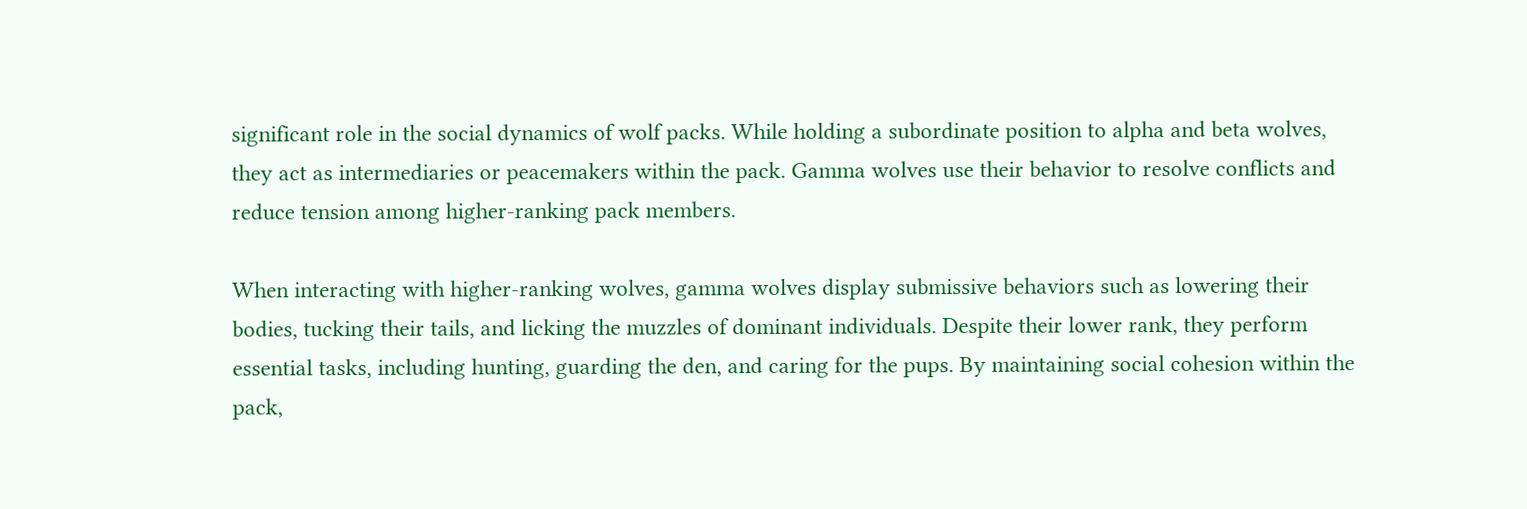significant role in the social dynamics of wolf packs. While holding a subordinate position to alpha and beta wolves, they act as intermediaries or peacemakers within the pack. Gamma wolves use their behavior to resolve conflicts and reduce tension among higher-ranking pack members.

When interacting with higher-ranking wolves, gamma wolves display submissive behaviors such as lowering their bodies, tucking their tails, and licking the muzzles of dominant individuals. Despite their lower rank, they perform essential tasks, including hunting, guarding the den, and caring for the pups. By maintaining social cohesion within the pack,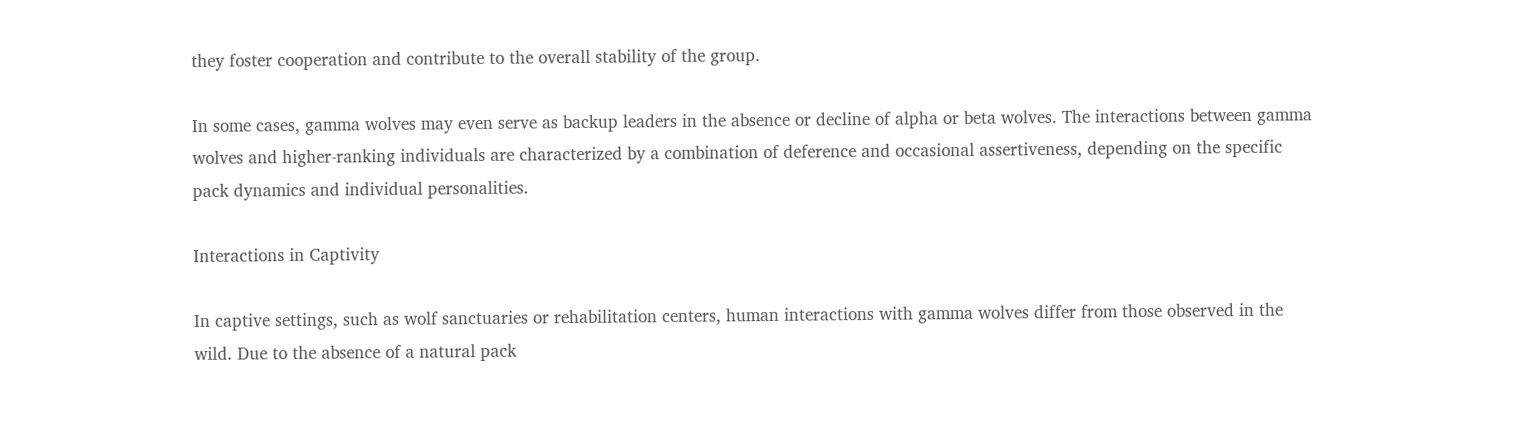they foster cooperation and contribute to the overall stability of the group.

In some cases, gamma wolves may even serve as backup leaders in the absence or decline of alpha or beta wolves. The interactions between gamma wolves and higher-ranking individuals are characterized by a combination of deference and occasional assertiveness, depending on the specific pack dynamics and individual personalities.

Interactions in Captivity

In captive settings, such as wolf sanctuaries or rehabilitation centers, human interactions with gamma wolves differ from those observed in the wild. Due to the absence of a natural pack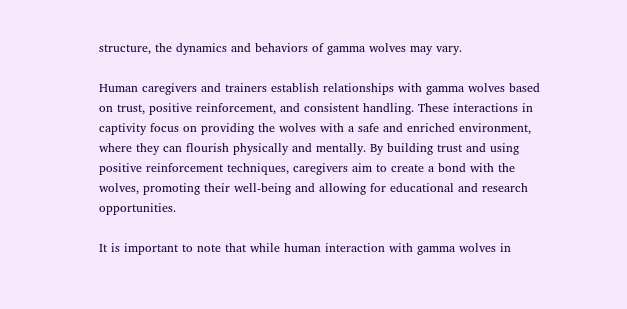structure, the dynamics and behaviors of gamma wolves may vary.

Human caregivers and trainers establish relationships with gamma wolves based on trust, positive reinforcement, and consistent handling. These interactions in captivity focus on providing the wolves with a safe and enriched environment, where they can flourish physically and mentally. By building trust and using positive reinforcement techniques, caregivers aim to create a bond with the wolves, promoting their well-being and allowing for educational and research opportunities.

It is important to note that while human interaction with gamma wolves in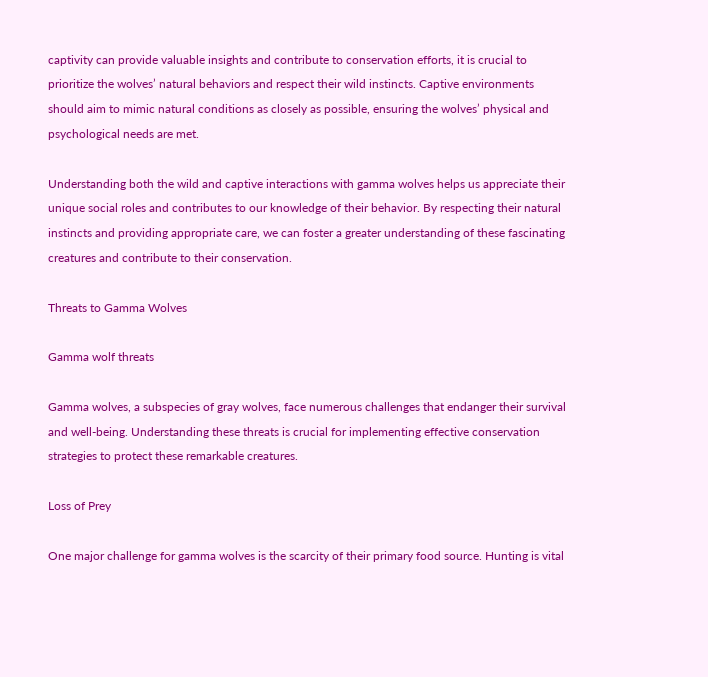captivity can provide valuable insights and contribute to conservation efforts, it is crucial to prioritize the wolves’ natural behaviors and respect their wild instincts. Captive environments should aim to mimic natural conditions as closely as possible, ensuring the wolves’ physical and psychological needs are met.

Understanding both the wild and captive interactions with gamma wolves helps us appreciate their unique social roles and contributes to our knowledge of their behavior. By respecting their natural instincts and providing appropriate care, we can foster a greater understanding of these fascinating creatures and contribute to their conservation.

Threats to Gamma Wolves

Gamma wolf threats

Gamma wolves, a subspecies of gray wolves, face numerous challenges that endanger their survival and well-being. Understanding these threats is crucial for implementing effective conservation strategies to protect these remarkable creatures.

Loss of Prey

One major challenge for gamma wolves is the scarcity of their primary food source. Hunting is vital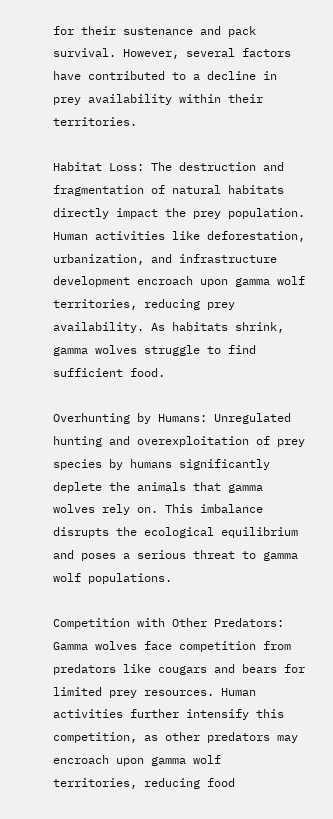for their sustenance and pack survival. However, several factors have contributed to a decline in prey availability within their territories.

Habitat Loss: The destruction and fragmentation of natural habitats directly impact the prey population. Human activities like deforestation, urbanization, and infrastructure development encroach upon gamma wolf territories, reducing prey availability. As habitats shrink, gamma wolves struggle to find sufficient food.

Overhunting by Humans: Unregulated hunting and overexploitation of prey species by humans significantly deplete the animals that gamma wolves rely on. This imbalance disrupts the ecological equilibrium and poses a serious threat to gamma wolf populations.

Competition with Other Predators: Gamma wolves face competition from predators like cougars and bears for limited prey resources. Human activities further intensify this competition, as other predators may encroach upon gamma wolf territories, reducing food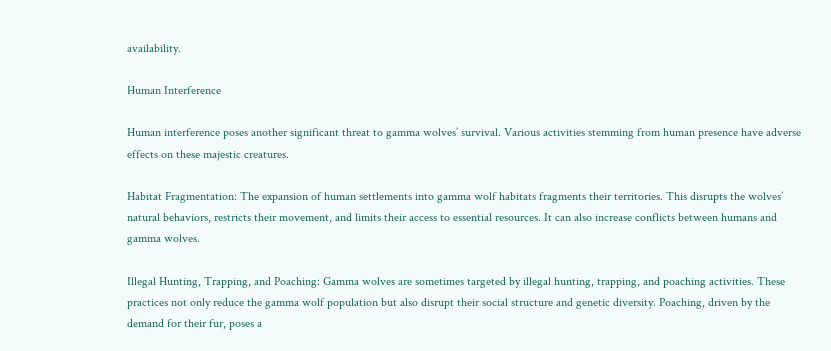availability.

Human Interference

Human interference poses another significant threat to gamma wolves’ survival. Various activities stemming from human presence have adverse effects on these majestic creatures.

Habitat Fragmentation: The expansion of human settlements into gamma wolf habitats fragments their territories. This disrupts the wolves’ natural behaviors, restricts their movement, and limits their access to essential resources. It can also increase conflicts between humans and gamma wolves.

Illegal Hunting, Trapping, and Poaching: Gamma wolves are sometimes targeted by illegal hunting, trapping, and poaching activities. These practices not only reduce the gamma wolf population but also disrupt their social structure and genetic diversity. Poaching, driven by the demand for their fur, poses a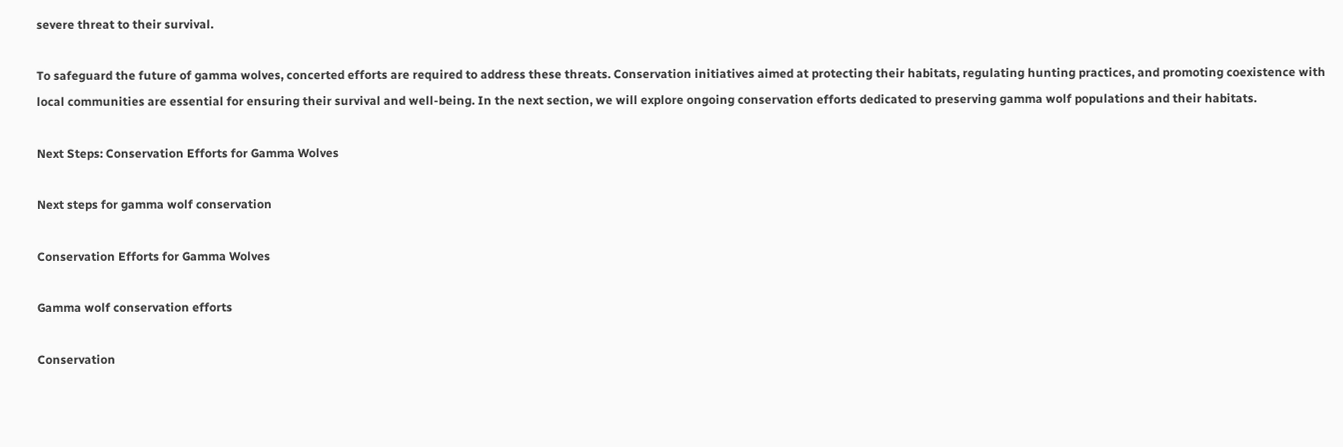severe threat to their survival.

To safeguard the future of gamma wolves, concerted efforts are required to address these threats. Conservation initiatives aimed at protecting their habitats, regulating hunting practices, and promoting coexistence with local communities are essential for ensuring their survival and well-being. In the next section, we will explore ongoing conservation efforts dedicated to preserving gamma wolf populations and their habitats.

Next Steps: Conservation Efforts for Gamma Wolves

Next steps for gamma wolf conservation

Conservation Efforts for Gamma Wolves

Gamma wolf conservation efforts

Conservation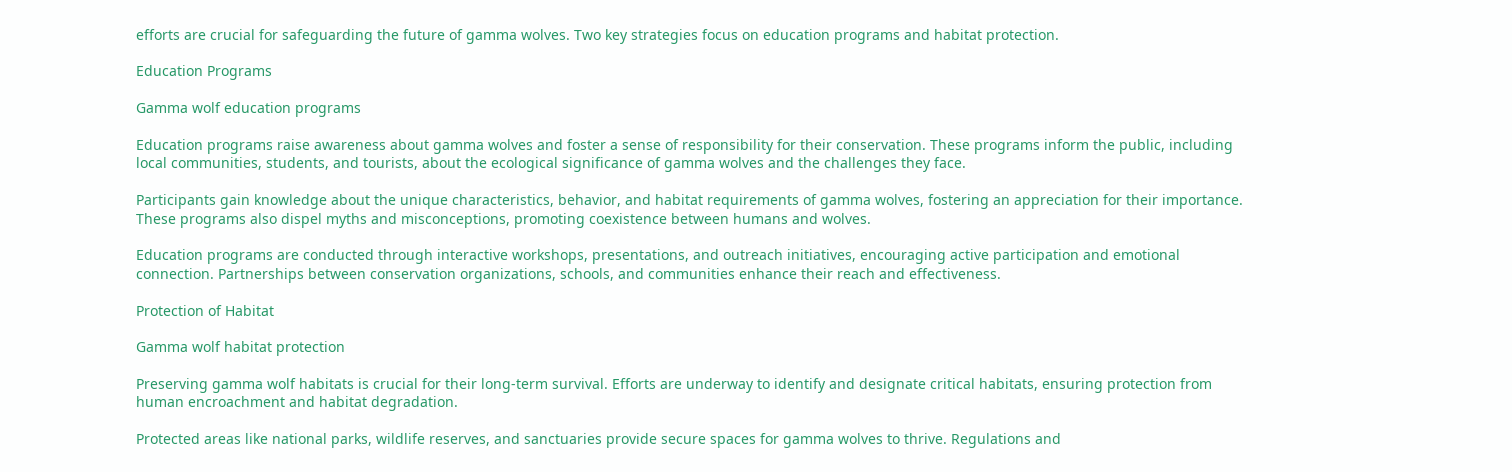efforts are crucial for safeguarding the future of gamma wolves. Two key strategies focus on education programs and habitat protection.

Education Programs

Gamma wolf education programs

Education programs raise awareness about gamma wolves and foster a sense of responsibility for their conservation. These programs inform the public, including local communities, students, and tourists, about the ecological significance of gamma wolves and the challenges they face.

Participants gain knowledge about the unique characteristics, behavior, and habitat requirements of gamma wolves, fostering an appreciation for their importance. These programs also dispel myths and misconceptions, promoting coexistence between humans and wolves.

Education programs are conducted through interactive workshops, presentations, and outreach initiatives, encouraging active participation and emotional connection. Partnerships between conservation organizations, schools, and communities enhance their reach and effectiveness.

Protection of Habitat

Gamma wolf habitat protection

Preserving gamma wolf habitats is crucial for their long-term survival. Efforts are underway to identify and designate critical habitats, ensuring protection from human encroachment and habitat degradation.

Protected areas like national parks, wildlife reserves, and sanctuaries provide secure spaces for gamma wolves to thrive. Regulations and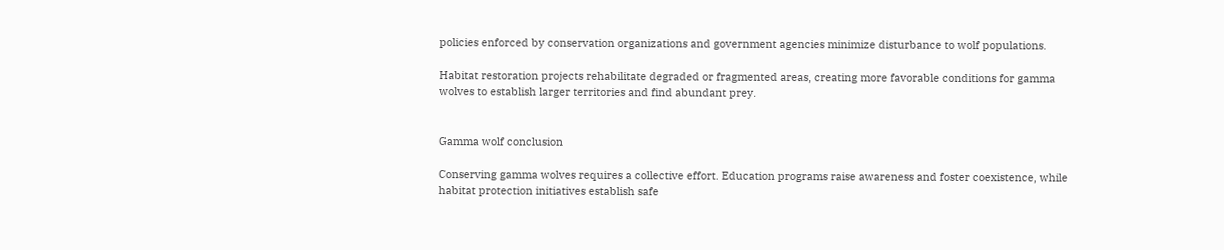policies enforced by conservation organizations and government agencies minimize disturbance to wolf populations.

Habitat restoration projects rehabilitate degraded or fragmented areas, creating more favorable conditions for gamma wolves to establish larger territories and find abundant prey.


Gamma wolf conclusion

Conserving gamma wolves requires a collective effort. Education programs raise awareness and foster coexistence, while habitat protection initiatives establish safe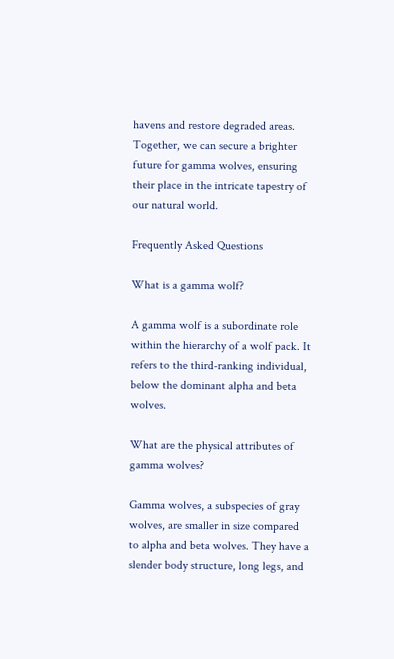havens and restore degraded areas. Together, we can secure a brighter future for gamma wolves, ensuring their place in the intricate tapestry of our natural world.

Frequently Asked Questions

What is a gamma wolf?

A gamma wolf is a subordinate role within the hierarchy of a wolf pack. It refers to the third-ranking individual, below the dominant alpha and beta wolves.

What are the physical attributes of gamma wolves?

Gamma wolves, a subspecies of gray wolves, are smaller in size compared to alpha and beta wolves. They have a slender body structure, long legs, and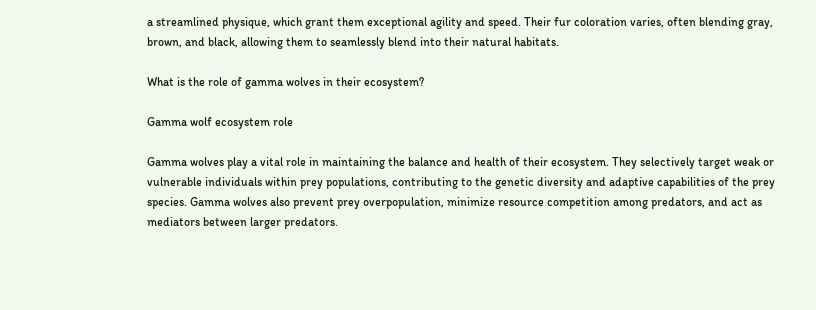a streamlined physique, which grant them exceptional agility and speed. Their fur coloration varies, often blending gray, brown, and black, allowing them to seamlessly blend into their natural habitats.

What is the role of gamma wolves in their ecosystem?

Gamma wolf ecosystem role

Gamma wolves play a vital role in maintaining the balance and health of their ecosystem. They selectively target weak or vulnerable individuals within prey populations, contributing to the genetic diversity and adaptive capabilities of the prey species. Gamma wolves also prevent prey overpopulation, minimize resource competition among predators, and act as mediators between larger predators.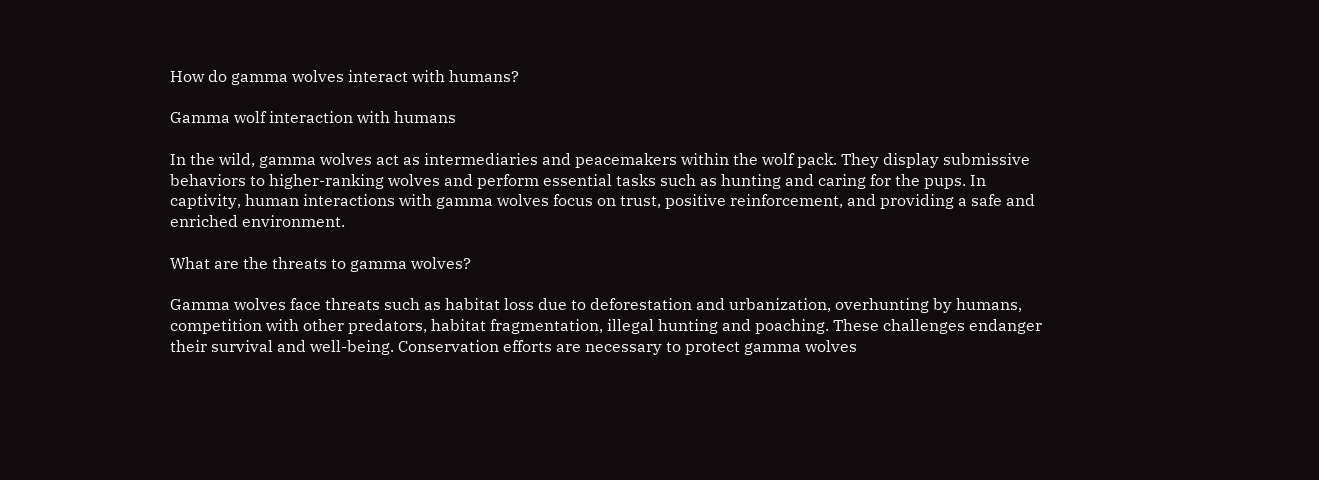How do gamma wolves interact with humans?

Gamma wolf interaction with humans

In the wild, gamma wolves act as intermediaries and peacemakers within the wolf pack. They display submissive behaviors to higher-ranking wolves and perform essential tasks such as hunting and caring for the pups. In captivity, human interactions with gamma wolves focus on trust, positive reinforcement, and providing a safe and enriched environment.

What are the threats to gamma wolves?

Gamma wolves face threats such as habitat loss due to deforestation and urbanization, overhunting by humans, competition with other predators, habitat fragmentation, illegal hunting and poaching. These challenges endanger their survival and well-being. Conservation efforts are necessary to protect gamma wolves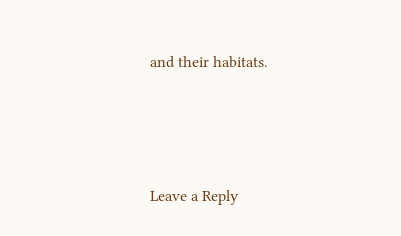and their habitats.






Leave a Reply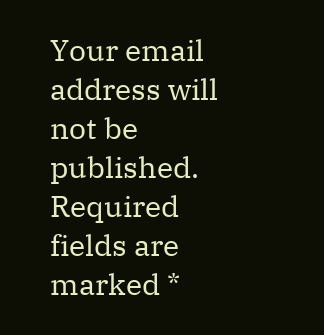Your email address will not be published. Required fields are marked *